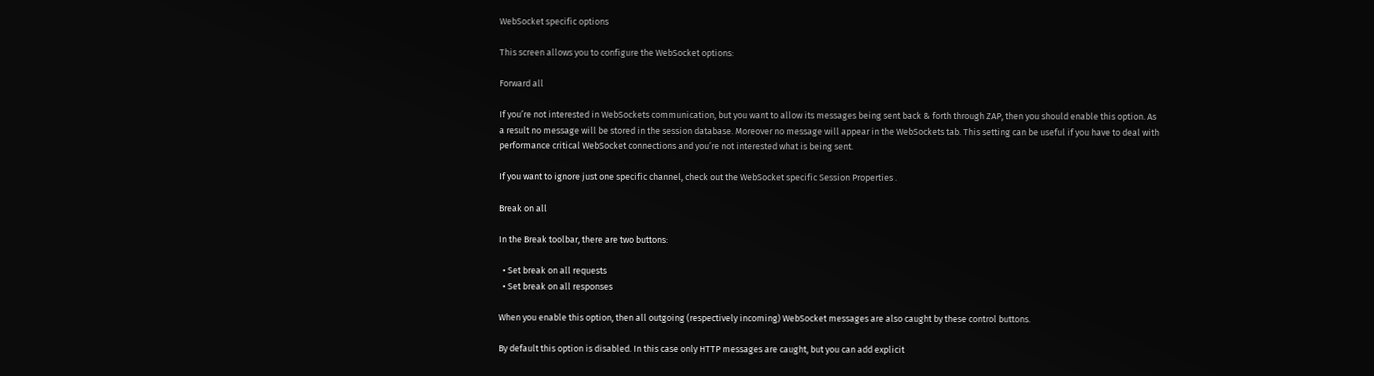WebSocket specific options

This screen allows you to configure the WebSocket options:

Forward all

If you’re not interested in WebSockets communication, but you want to allow its messages being sent back & forth through ZAP, then you should enable this option. As a result no message will be stored in the session database. Moreover no message will appear in the WebSockets tab. This setting can be useful if you have to deal with performance critical WebSocket connections and you’re not interested what is being sent.

If you want to ignore just one specific channel, check out the WebSocket specific Session Properties .

Break on all

In the Break toolbar, there are two buttons:

  • Set break on all requests
  • Set break on all responses

When you enable this option, then all outgoing (respectively incoming) WebSocket messages are also caught by these control buttons.

By default this option is disabled. In this case only HTTP messages are caught, but you can add explicit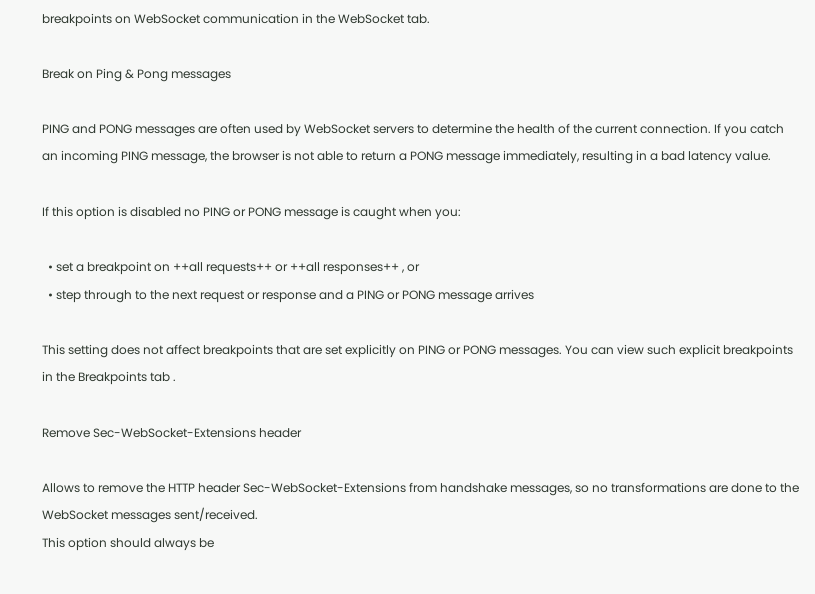breakpoints on WebSocket communication in the WebSocket tab.

Break on Ping & Pong messages

PING and PONG messages are often used by WebSocket servers to determine the health of the current connection. If you catch an incoming PING message, the browser is not able to return a PONG message immediately, resulting in a bad latency value.

If this option is disabled no PING or PONG message is caught when you:

  • set a breakpoint on ++all requests++ or ++all responses++ , or
  • step through to the next request or response and a PING or PONG message arrives

This setting does not affect breakpoints that are set explicitly on PING or PONG messages. You can view such explicit breakpoints in the Breakpoints tab .

Remove Sec-WebSocket-Extensions header

Allows to remove the HTTP header Sec-WebSocket-Extensions from handshake messages, so no transformations are done to the WebSocket messages sent/received.
This option should always be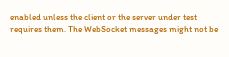enabled unless the client or the server under test requires them. The WebSocket messages might not be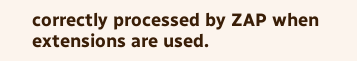correctly processed by ZAP when extensions are used.